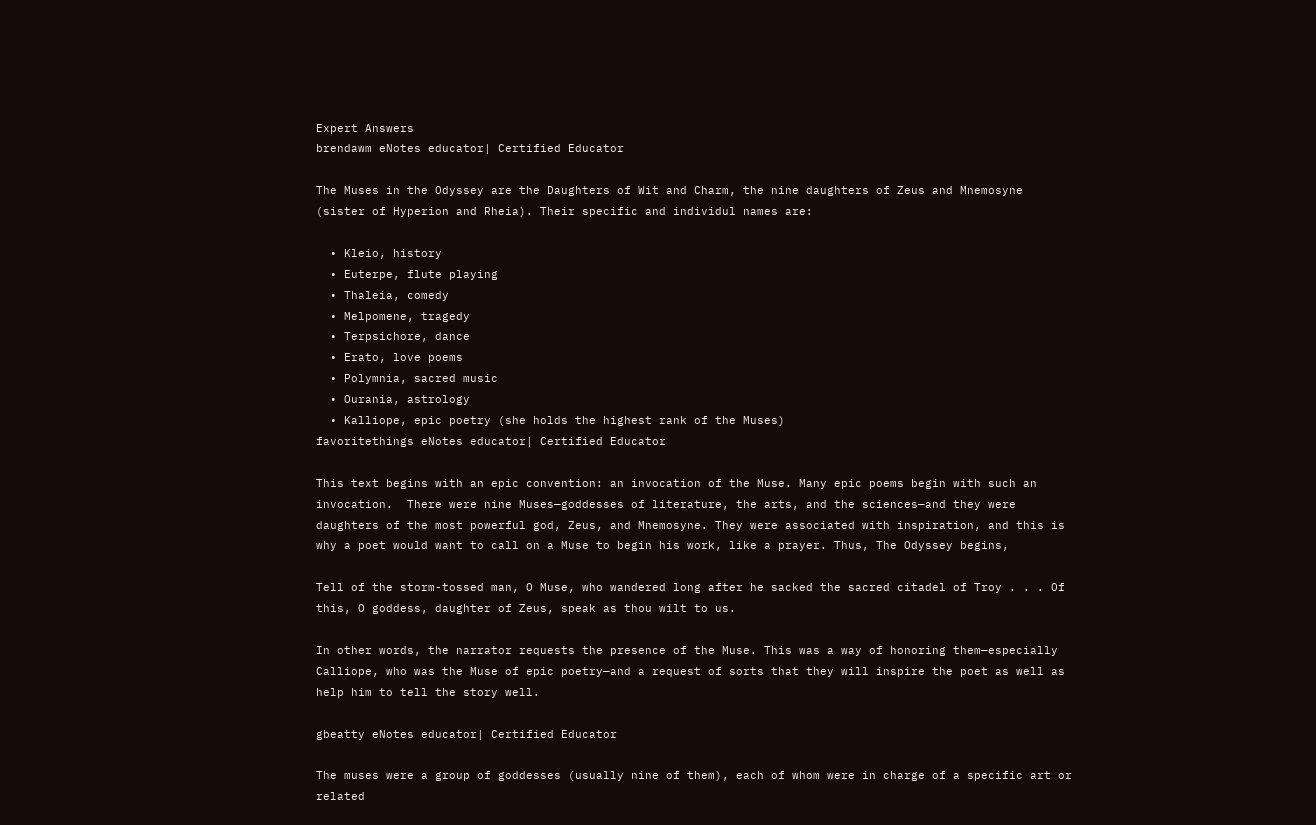Expert Answers
brendawm eNotes educator| Certified Educator

The Muses in the Odyssey are the Daughters of Wit and Charm, the nine daughters of Zeus and Mnemosyne (sister of Hyperion and Rheia). Their specific and individul names are:

  • Kleio, history
  • Euterpe, flute playing
  • Thaleia, comedy
  • Melpomene, tragedy
  • Terpsichore, dance
  • Erato, love poems
  • Polymnia, sacred music
  • Ourania, astrology
  • Kalliope, epic poetry (she holds the highest rank of the Muses)
favoritethings eNotes educator| Certified Educator

This text begins with an epic convention: an invocation of the Muse. Many epic poems begin with such an invocation.  There were nine Muses—goddesses of literature, the arts, and the sciences—and they were daughters of the most powerful god, Zeus, and Mnemosyne. They were associated with inspiration, and this is why a poet would want to call on a Muse to begin his work, like a prayer. Thus, The Odyssey begins,

Tell of the storm-tossed man, O Muse, who wandered long after he sacked the sacred citadel of Troy . . . Of this, O goddess, daughter of Zeus, speak as thou wilt to us.

In other words, the narrator requests the presence of the Muse. This was a way of honoring them—especially Calliope, who was the Muse of epic poetry—and a request of sorts that they will inspire the poet as well as help him to tell the story well.

gbeatty eNotes educator| Certified Educator

The muses were a group of goddesses (usually nine of them), each of whom were in charge of a specific art or related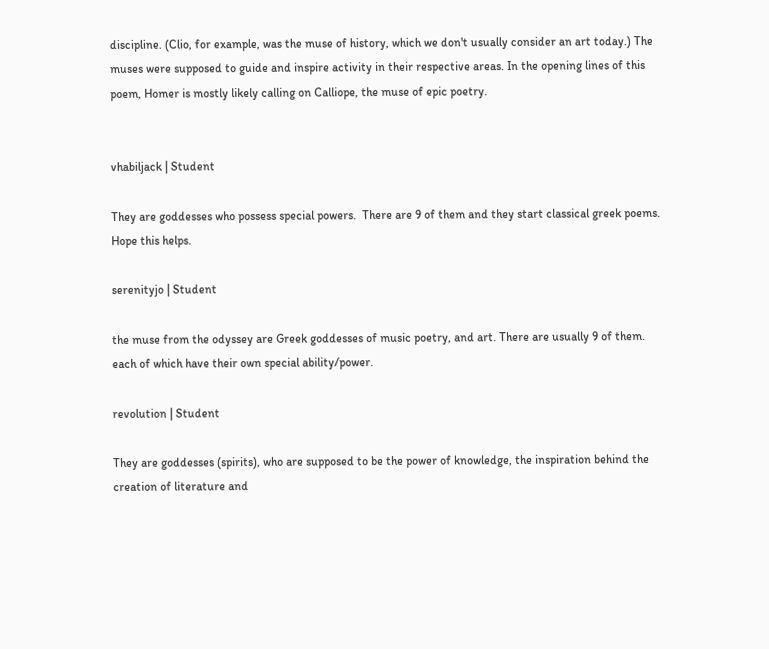discipline. (Clio, for example, was the muse of history, which we don't usually consider an art today.) The muses were supposed to guide and inspire activity in their respective areas. In the opening lines of this poem, Homer is mostly likely calling on Calliope, the muse of epic poetry.


vhabiljack | Student

They are goddesses who possess special powers.  There are 9 of them and they start classical greek poems.  Hope this helps.

serenityjo | Student

the muse from the odyssey are Greek goddesses of music poetry, and art. There are usually 9 of them. each of which have their own special ability/power.

revolution | Student

They are goddesses (spirits), who are supposed to be the power of knowledge, the inspiration behind the creation of literature and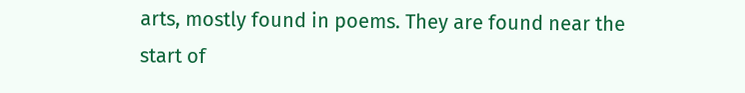arts, mostly found in poems. They are found near the start of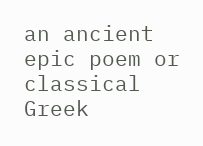an ancient epic poem or classical Greek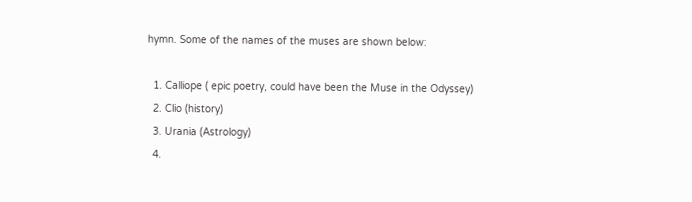hymn. Some of the names of the muses are shown below:

  1. Calliope ( epic poetry, could have been the Muse in the Odyssey)
  2. Clio (history)
  3. Urania (Astrology)
  4.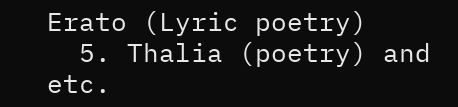Erato (Lyric poetry)
  5. Thalia (poetry) and etc.